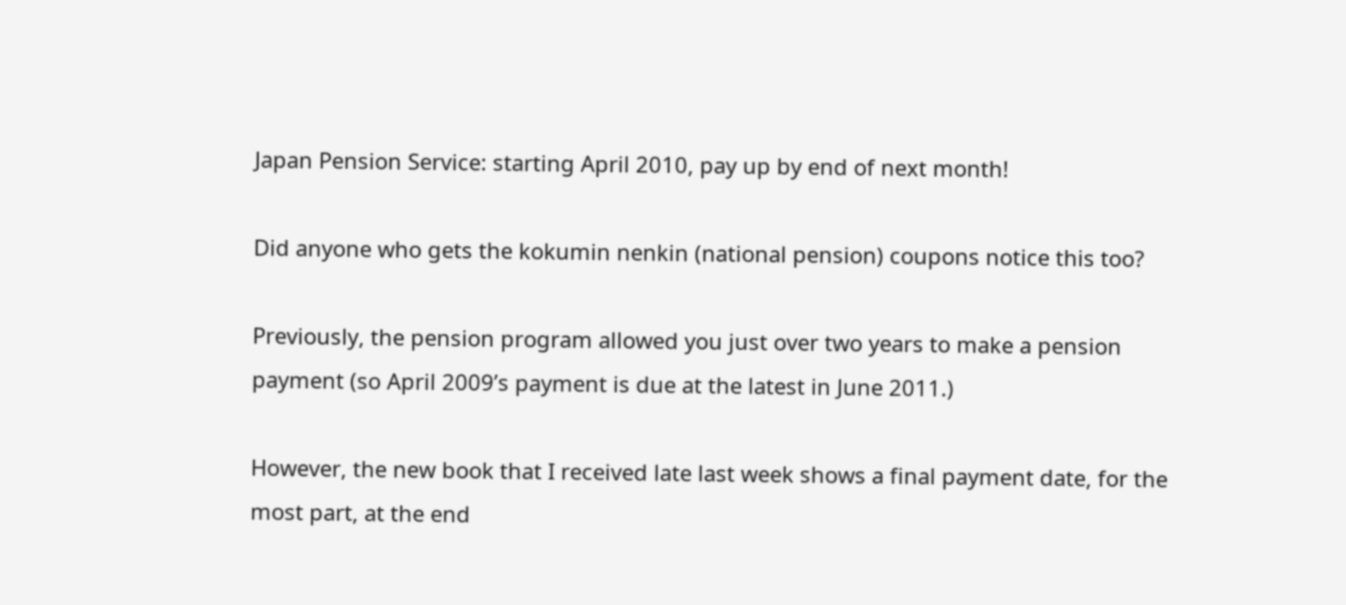Japan Pension Service: starting April 2010, pay up by end of next month!

Did anyone who gets the kokumin nenkin (national pension) coupons notice this too?

Previously, the pension program allowed you just over two years to make a pension payment (so April 2009’s payment is due at the latest in June 2011.)

However, the new book that I received late last week shows a final payment date, for the most part, at the end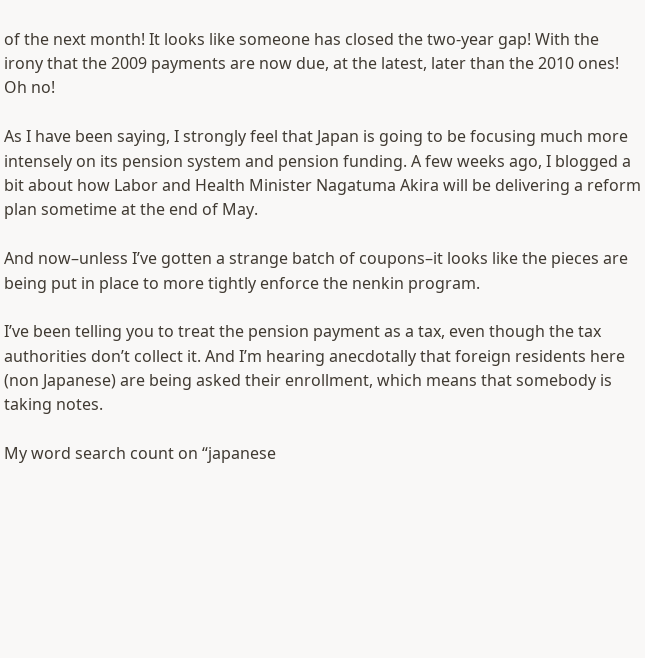of the next month! It looks like someone has closed the two-year gap! With the irony that the 2009 payments are now due, at the latest, later than the 2010 ones! Oh no!

As I have been saying, I strongly feel that Japan is going to be focusing much more intensely on its pension system and pension funding. A few weeks ago, I blogged a bit about how Labor and Health Minister Nagatuma Akira will be delivering a reform plan sometime at the end of May.

And now–unless I’ve gotten a strange batch of coupons–it looks like the pieces are being put in place to more tightly enforce the nenkin program.

I’ve been telling you to treat the pension payment as a tax, even though the tax authorities don’t collect it. And I’m hearing anecdotally that foreign residents here (non Japanese) are being asked their enrollment, which means that somebody is taking notes.

My word search count on “japanese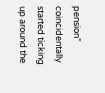pension” coincidentally started ticking up around the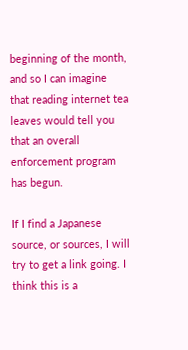beginning of the month, and so I can imagine that reading internet tea leaves would tell you that an overall enforcement program has begun.

If I find a Japanese source, or sources, I will try to get a link going. I think this is a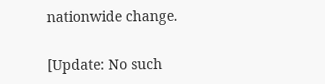nationwide change.

[Update: No such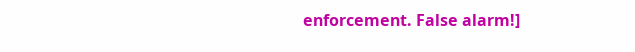enforcement. False alarm!]